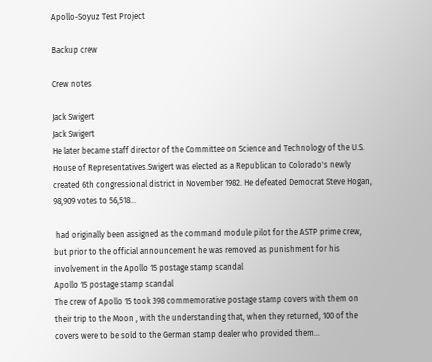Apollo-Soyuz Test Project

Backup crew

Crew notes

Jack Swigert
Jack Swigert
He later became staff director of the Committee on Science and Technology of the U.S. House of Representatives.Swigert was elected as a Republican to Colorado's newly created 6th congressional district in November 1982. He defeated Democrat Steve Hogan, 98,909 votes to 56,518...

 had originally been assigned as the command module pilot for the ASTP prime crew, but prior to the official announcement he was removed as punishment for his involvement in the Apollo 15 postage stamp scandal
Apollo 15 postage stamp scandal
The crew of Apollo 15 took 398 commemorative postage stamp covers with them on their trip to the Moon , with the understanding that, when they returned, 100 of the covers were to be sold to the German stamp dealer who provided them...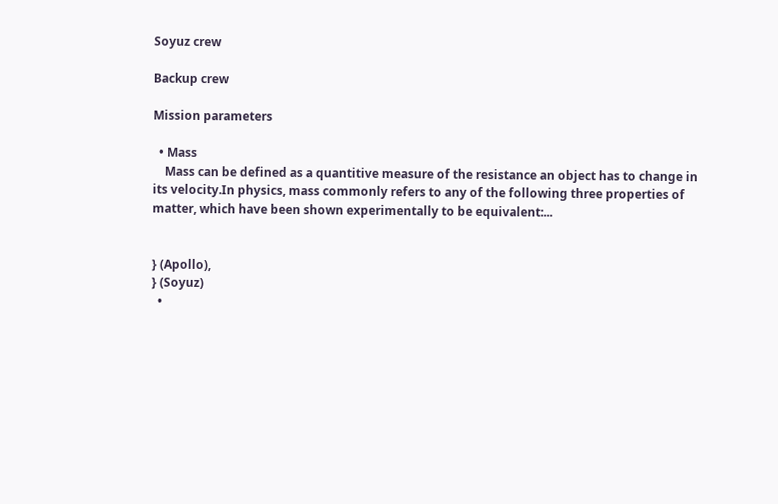Soyuz crew

Backup crew

Mission parameters

  • Mass
    Mass can be defined as a quantitive measure of the resistance an object has to change in its velocity.In physics, mass commonly refers to any of the following three properties of matter, which have been shown experimentally to be equivalent:...


} (Apollo),
} (Soyuz)
  •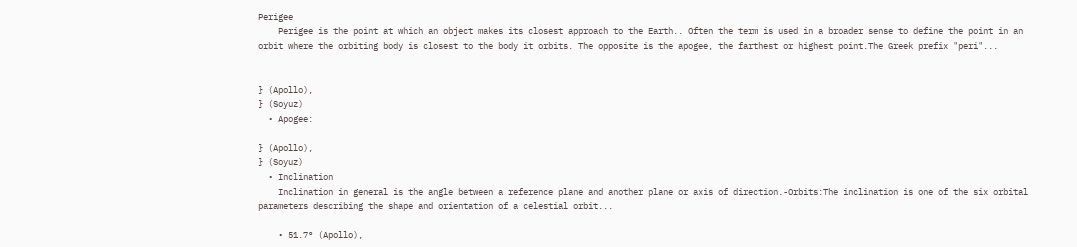Perigee
    Perigee is the point at which an object makes its closest approach to the Earth.. Often the term is used in a broader sense to define the point in an orbit where the orbiting body is closest to the body it orbits. The opposite is the apogee, the farthest or highest point.The Greek prefix "peri"...


} (Apollo),
} (Soyuz)
  • Apogee:

} (Apollo),
} (Soyuz)
  • Inclination
    Inclination in general is the angle between a reference plane and another plane or axis of direction.-Orbits:The inclination is one of the six orbital parameters describing the shape and orientation of a celestial orbit...

    • 51.7° (Apollo),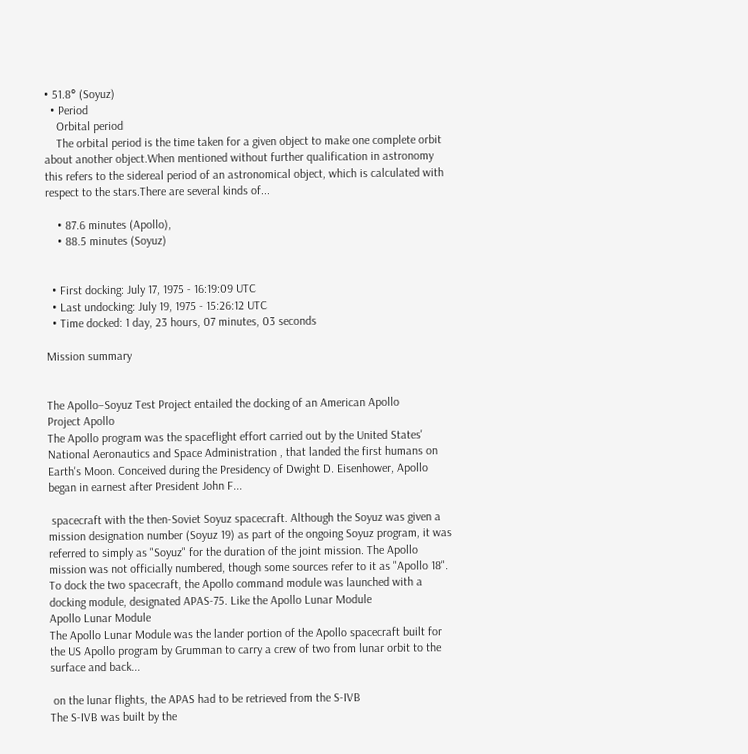• 51.8° (Soyuz)
  • Period
    Orbital period
    The orbital period is the time taken for a given object to make one complete orbit about another object.When mentioned without further qualification in astronomy this refers to the sidereal period of an astronomical object, which is calculated with respect to the stars.There are several kinds of...

    • 87.6 minutes (Apollo),
    • 88.5 minutes (Soyuz)


  • First docking: July 17, 1975 - 16:19:09 UTC
  • Last undocking: July 19, 1975 - 15:26:12 UTC
  • Time docked: 1 day, 23 hours, 07 minutes, 03 seconds

Mission summary


The Apollo–Soyuz Test Project entailed the docking of an American Apollo
Project Apollo
The Apollo program was the spaceflight effort carried out by the United States' National Aeronautics and Space Administration , that landed the first humans on Earth's Moon. Conceived during the Presidency of Dwight D. Eisenhower, Apollo began in earnest after President John F...

 spacecraft with the then-Soviet Soyuz spacecraft. Although the Soyuz was given a mission designation number (Soyuz 19) as part of the ongoing Soyuz program, it was referred to simply as "Soyuz" for the duration of the joint mission. The Apollo mission was not officially numbered, though some sources refer to it as "Apollo 18".
To dock the two spacecraft, the Apollo command module was launched with a docking module, designated APAS-75. Like the Apollo Lunar Module
Apollo Lunar Module
The Apollo Lunar Module was the lander portion of the Apollo spacecraft built for the US Apollo program by Grumman to carry a crew of two from lunar orbit to the surface and back...

 on the lunar flights, the APAS had to be retrieved from the S-IVB
The S-IVB was built by the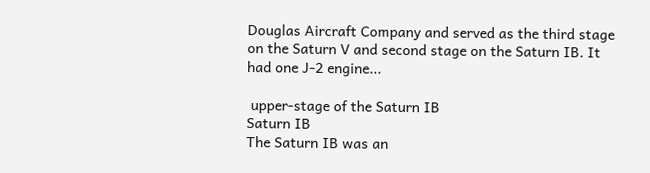Douglas Aircraft Company and served as the third stage on the Saturn V and second stage on the Saturn IB. It had one J-2 engine...

 upper-stage of the Saturn IB
Saturn IB
The Saturn IB was an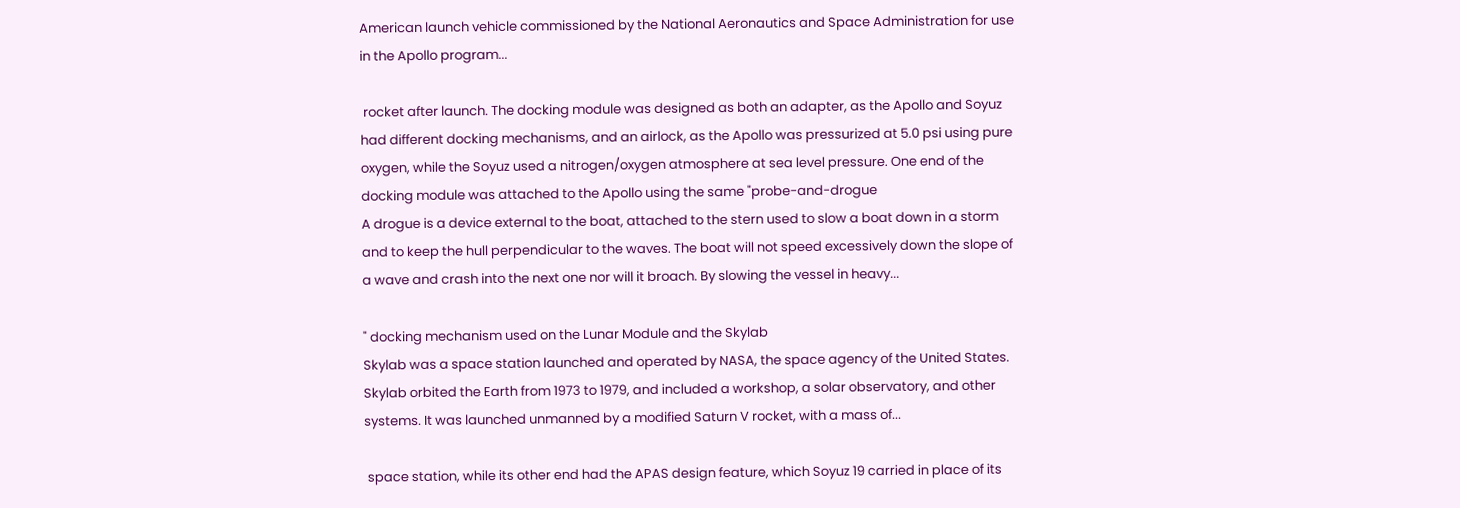American launch vehicle commissioned by the National Aeronautics and Space Administration for use in the Apollo program...

 rocket after launch. The docking module was designed as both an adapter, as the Apollo and Soyuz had different docking mechanisms, and an airlock, as the Apollo was pressurized at 5.0 psi using pure oxygen, while the Soyuz used a nitrogen/oxygen atmosphere at sea level pressure. One end of the docking module was attached to the Apollo using the same "probe-and-drogue
A drogue is a device external to the boat, attached to the stern used to slow a boat down in a storm and to keep the hull perpendicular to the waves. The boat will not speed excessively down the slope of a wave and crash into the next one nor will it broach. By slowing the vessel in heavy...

" docking mechanism used on the Lunar Module and the Skylab
Skylab was a space station launched and operated by NASA, the space agency of the United States. Skylab orbited the Earth from 1973 to 1979, and included a workshop, a solar observatory, and other systems. It was launched unmanned by a modified Saturn V rocket, with a mass of...

 space station, while its other end had the APAS design feature, which Soyuz 19 carried in place of its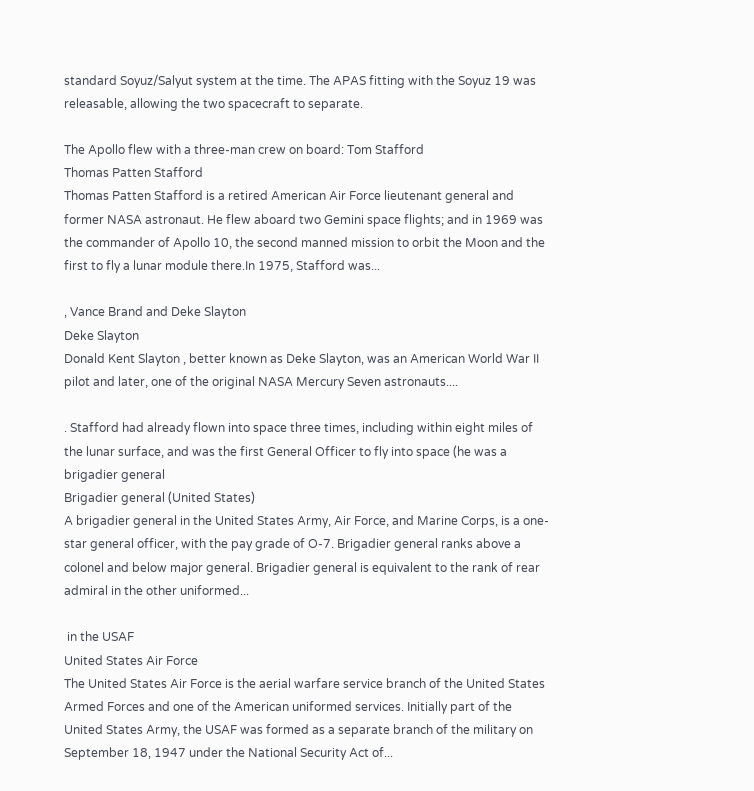standard Soyuz/Salyut system at the time. The APAS fitting with the Soyuz 19 was releasable, allowing the two spacecraft to separate.

The Apollo flew with a three-man crew on board: Tom Stafford
Thomas Patten Stafford
Thomas Patten Stafford is a retired American Air Force lieutenant general and former NASA astronaut. He flew aboard two Gemini space flights; and in 1969 was the commander of Apollo 10, the second manned mission to orbit the Moon and the first to fly a lunar module there.In 1975, Stafford was...

, Vance Brand and Deke Slayton
Deke Slayton
Donald Kent Slayton , better known as Deke Slayton, was an American World War II pilot and later, one of the original NASA Mercury Seven astronauts....

. Stafford had already flown into space three times, including within eight miles of the lunar surface, and was the first General Officer to fly into space (he was a brigadier general
Brigadier general (United States)
A brigadier general in the United States Army, Air Force, and Marine Corps, is a one-star general officer, with the pay grade of O-7. Brigadier general ranks above a colonel and below major general. Brigadier general is equivalent to the rank of rear admiral in the other uniformed...

 in the USAF
United States Air Force
The United States Air Force is the aerial warfare service branch of the United States Armed Forces and one of the American uniformed services. Initially part of the United States Army, the USAF was formed as a separate branch of the military on September 18, 1947 under the National Security Act of...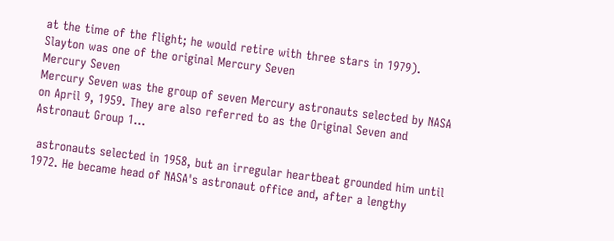at the time of the flight; he would retire with three stars in 1979). Slayton was one of the original Mercury Seven
Mercury Seven
Mercury Seven was the group of seven Mercury astronauts selected by NASA on April 9, 1959. They are also referred to as the Original Seven and Astronaut Group 1...

 astronauts selected in 1958, but an irregular heartbeat grounded him until 1972. He became head of NASA's astronaut office and, after a lengthy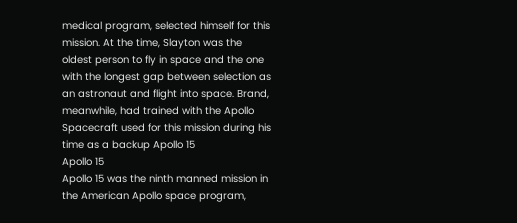medical program, selected himself for this mission. At the time, Slayton was the oldest person to fly in space and the one with the longest gap between selection as an astronaut and flight into space. Brand, meanwhile, had trained with the Apollo Spacecraft used for this mission during his time as a backup Apollo 15
Apollo 15
Apollo 15 was the ninth manned mission in the American Apollo space program,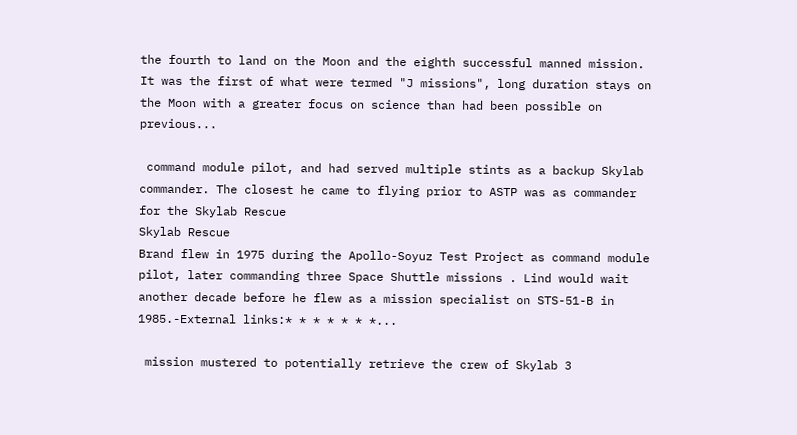the fourth to land on the Moon and the eighth successful manned mission. It was the first of what were termed "J missions", long duration stays on the Moon with a greater focus on science than had been possible on previous...

 command module pilot, and had served multiple stints as a backup Skylab commander. The closest he came to flying prior to ASTP was as commander for the Skylab Rescue
Skylab Rescue
Brand flew in 1975 during the Apollo-Soyuz Test Project as command module pilot, later commanding three Space Shuttle missions . Lind would wait another decade before he flew as a mission specialist on STS-51-B in 1985.-External links:* * * * * * *...

 mission mustered to potentially retrieve the crew of Skylab 3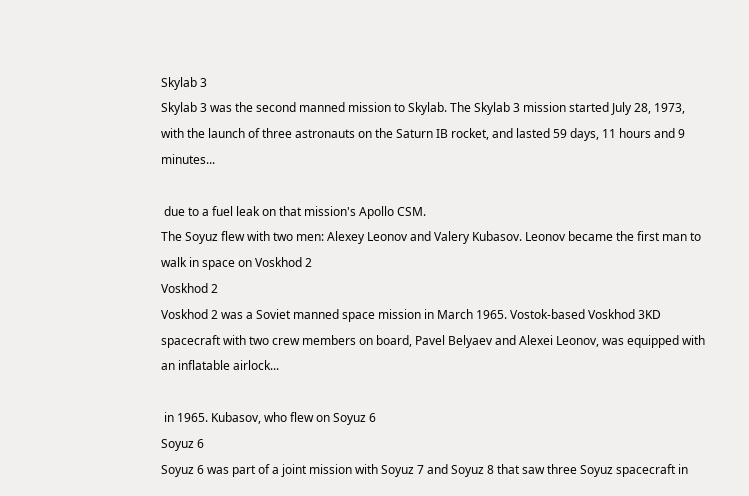Skylab 3
Skylab 3 was the second manned mission to Skylab. The Skylab 3 mission started July 28, 1973, with the launch of three astronauts on the Saturn IB rocket, and lasted 59 days, 11 hours and 9 minutes...

 due to a fuel leak on that mission's Apollo CSM.
The Soyuz flew with two men: Alexey Leonov and Valery Kubasov. Leonov became the first man to walk in space on Voskhod 2
Voskhod 2
Voskhod 2 was a Soviet manned space mission in March 1965. Vostok-based Voskhod 3KD spacecraft with two crew members on board, Pavel Belyaev and Alexei Leonov, was equipped with an inflatable airlock...

 in 1965. Kubasov, who flew on Soyuz 6
Soyuz 6
Soyuz 6 was part of a joint mission with Soyuz 7 and Soyuz 8 that saw three Soyuz spacecraft in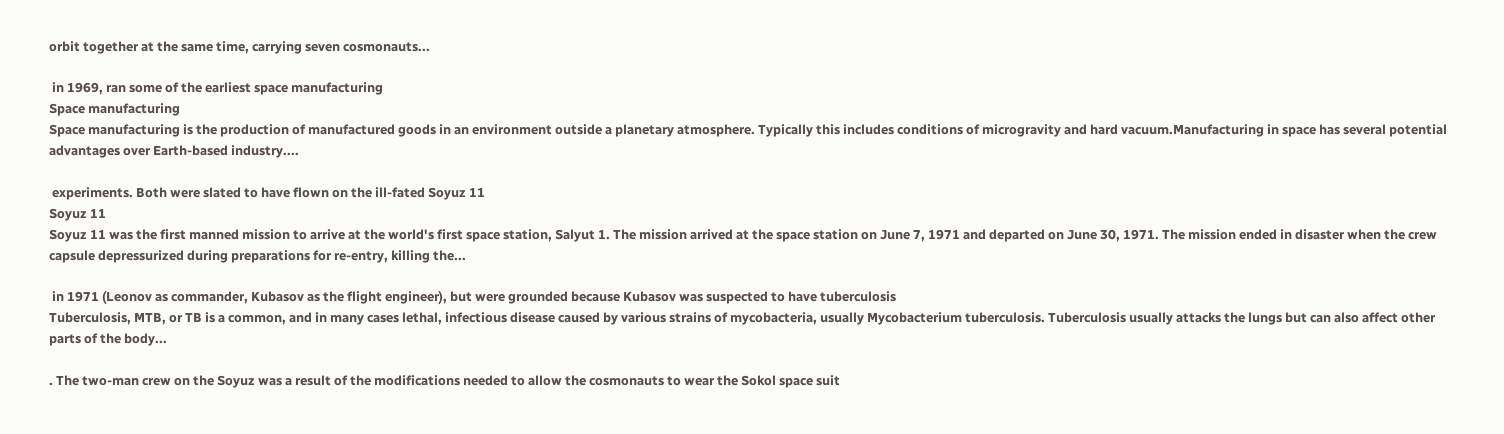orbit together at the same time, carrying seven cosmonauts...

 in 1969, ran some of the earliest space manufacturing
Space manufacturing
Space manufacturing is the production of manufactured goods in an environment outside a planetary atmosphere. Typically this includes conditions of microgravity and hard vacuum.Manufacturing in space has several potential advantages over Earth-based industry....

 experiments. Both were slated to have flown on the ill-fated Soyuz 11
Soyuz 11
Soyuz 11 was the first manned mission to arrive at the world's first space station, Salyut 1. The mission arrived at the space station on June 7, 1971 and departed on June 30, 1971. The mission ended in disaster when the crew capsule depressurized during preparations for re-entry, killing the...

 in 1971 (Leonov as commander, Kubasov as the flight engineer), but were grounded because Kubasov was suspected to have tuberculosis
Tuberculosis, MTB, or TB is a common, and in many cases lethal, infectious disease caused by various strains of mycobacteria, usually Mycobacterium tuberculosis. Tuberculosis usually attacks the lungs but can also affect other parts of the body...

. The two-man crew on the Soyuz was a result of the modifications needed to allow the cosmonauts to wear the Sokol space suit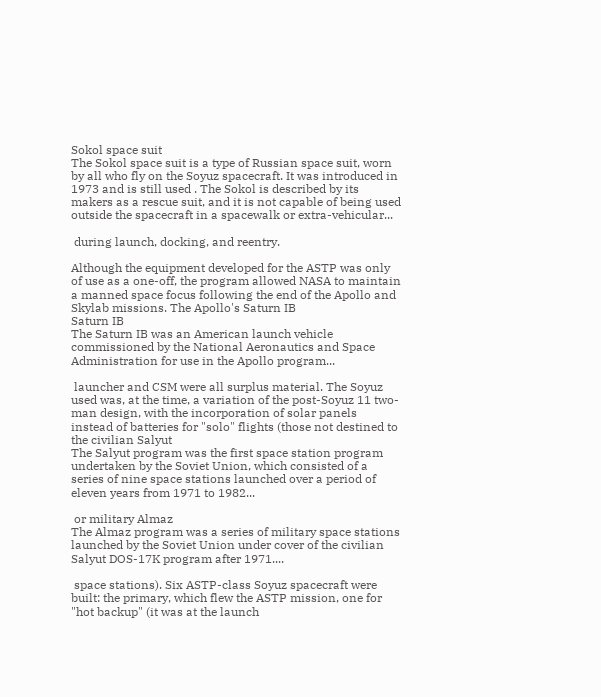Sokol space suit
The Sokol space suit is a type of Russian space suit, worn by all who fly on the Soyuz spacecraft. It was introduced in 1973 and is still used . The Sokol is described by its makers as a rescue suit, and it is not capable of being used outside the spacecraft in a spacewalk or extra-vehicular...

 during launch, docking, and reentry.

Although the equipment developed for the ASTP was only of use as a one-off, the program allowed NASA to maintain a manned space focus following the end of the Apollo and Skylab missions. The Apollo's Saturn IB
Saturn IB
The Saturn IB was an American launch vehicle commissioned by the National Aeronautics and Space Administration for use in the Apollo program...

 launcher and CSM were all surplus material. The Soyuz used was, at the time, a variation of the post-Soyuz 11 two-man design, with the incorporation of solar panels instead of batteries for "solo" flights (those not destined to the civilian Salyut
The Salyut program was the first space station program undertaken by the Soviet Union, which consisted of a series of nine space stations launched over a period of eleven years from 1971 to 1982...

 or military Almaz
The Almaz program was a series of military space stations launched by the Soviet Union under cover of the civilian Salyut DOS-17K program after 1971....

 space stations). Six ASTP-class Soyuz spacecraft were built: the primary, which flew the ASTP mission, one for "hot backup" (it was at the launch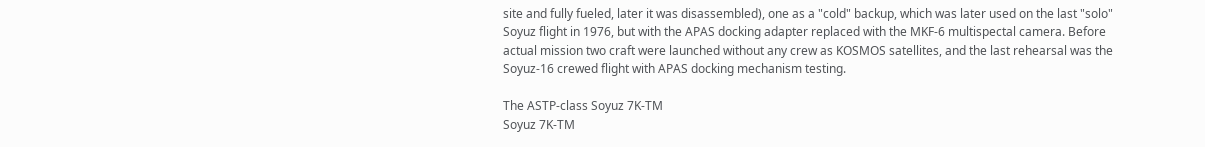site and fully fueled, later it was disassembled), one as a "cold" backup, which was later used on the last "solo" Soyuz flight in 1976, but with the APAS docking adapter replaced with the MKF-6 multispectal camera. Before actual mission two craft were launched without any crew as KOSMOS satellites, and the last rehearsal was the Soyuz-16 crewed flight with APAS docking mechanism testing.

The ASTP-class Soyuz 7K-TM
Soyuz 7K-TM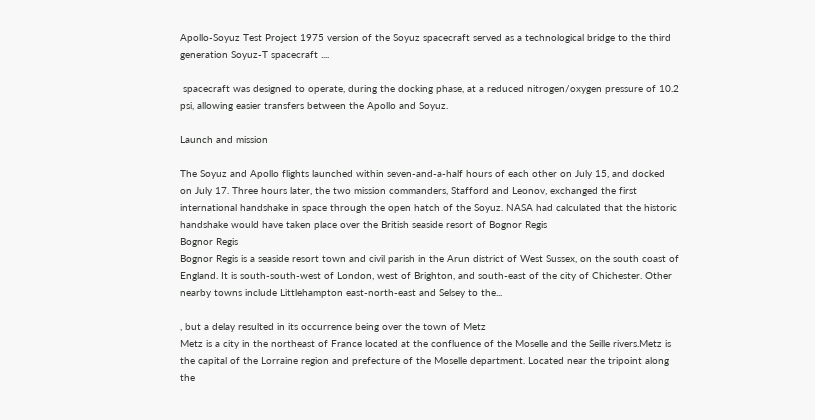Apollo-Soyuz Test Project 1975 version of the Soyuz spacecraft served as a technological bridge to the third generation Soyuz-T spacecraft ....

 spacecraft was designed to operate, during the docking phase, at a reduced nitrogen/oxygen pressure of 10.2 psi, allowing easier transfers between the Apollo and Soyuz.

Launch and mission

The Soyuz and Apollo flights launched within seven-and-a-half hours of each other on July 15, and docked on July 17. Three hours later, the two mission commanders, Stafford and Leonov, exchanged the first international handshake in space through the open hatch of the Soyuz. NASA had calculated that the historic handshake would have taken place over the British seaside resort of Bognor Regis
Bognor Regis
Bognor Regis is a seaside resort town and civil parish in the Arun district of West Sussex, on the south coast of England. It is south-south-west of London, west of Brighton, and south-east of the city of Chichester. Other nearby towns include Littlehampton east-north-east and Selsey to the...

, but a delay resulted in its occurrence being over the town of Metz
Metz is a city in the northeast of France located at the confluence of the Moselle and the Seille rivers.Metz is the capital of the Lorraine region and prefecture of the Moselle department. Located near the tripoint along the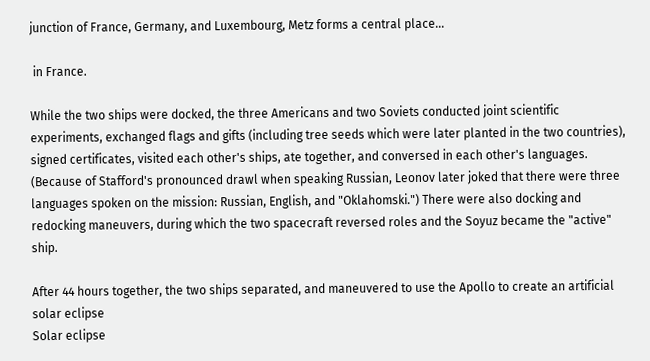junction of France, Germany, and Luxembourg, Metz forms a central place...

 in France.

While the two ships were docked, the three Americans and two Soviets conducted joint scientific experiments, exchanged flags and gifts (including tree seeds which were later planted in the two countries), signed certificates, visited each other's ships, ate together, and conversed in each other's languages. (Because of Stafford's pronounced drawl when speaking Russian, Leonov later joked that there were three languages spoken on the mission: Russian, English, and "Oklahomski.") There were also docking and redocking maneuvers, during which the two spacecraft reversed roles and the Soyuz became the "active" ship.

After 44 hours together, the two ships separated, and maneuvered to use the Apollo to create an artificial solar eclipse
Solar eclipse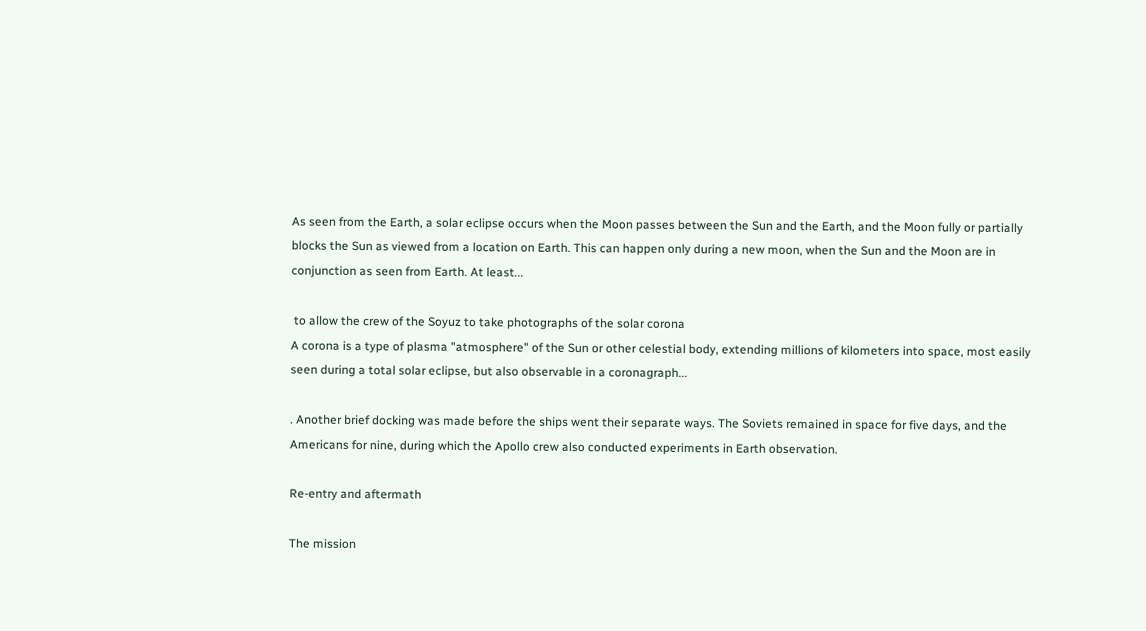As seen from the Earth, a solar eclipse occurs when the Moon passes between the Sun and the Earth, and the Moon fully or partially blocks the Sun as viewed from a location on Earth. This can happen only during a new moon, when the Sun and the Moon are in conjunction as seen from Earth. At least...

 to allow the crew of the Soyuz to take photographs of the solar corona
A corona is a type of plasma "atmosphere" of the Sun or other celestial body, extending millions of kilometers into space, most easily seen during a total solar eclipse, but also observable in a coronagraph...

. Another brief docking was made before the ships went their separate ways. The Soviets remained in space for five days, and the Americans for nine, during which the Apollo crew also conducted experiments in Earth observation.

Re-entry and aftermath

The mission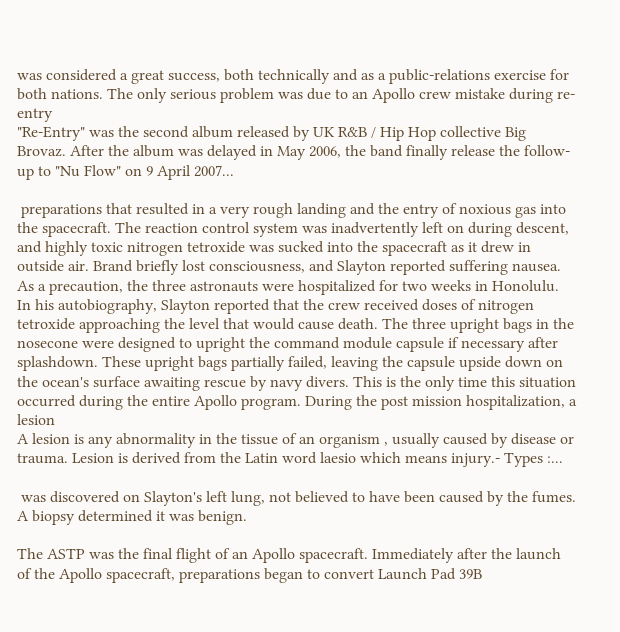was considered a great success, both technically and as a public-relations exercise for both nations. The only serious problem was due to an Apollo crew mistake during re-entry
"Re-Entry" was the second album released by UK R&B / Hip Hop collective Big Brovaz. After the album was delayed in May 2006, the band finally release the follow-up to "Nu Flow" on 9 April 2007...

 preparations that resulted in a very rough landing and the entry of noxious gas into the spacecraft. The reaction control system was inadvertently left on during descent, and highly toxic nitrogen tetroxide was sucked into the spacecraft as it drew in outside air. Brand briefly lost consciousness, and Slayton reported suffering nausea. As a precaution, the three astronauts were hospitalized for two weeks in Honolulu. In his autobiography, Slayton reported that the crew received doses of nitrogen tetroxide approaching the level that would cause death. The three upright bags in the nosecone were designed to upright the command module capsule if necessary after splashdown. These upright bags partially failed, leaving the capsule upside down on the ocean's surface awaiting rescue by navy divers. This is the only time this situation occurred during the entire Apollo program. During the post mission hospitalization, a lesion
A lesion is any abnormality in the tissue of an organism , usually caused by disease or trauma. Lesion is derived from the Latin word laesio which means injury.- Types :...

 was discovered on Slayton's left lung, not believed to have been caused by the fumes. A biopsy determined it was benign.

The ASTP was the final flight of an Apollo spacecraft. Immediately after the launch of the Apollo spacecraft, preparations began to convert Launch Pad 39B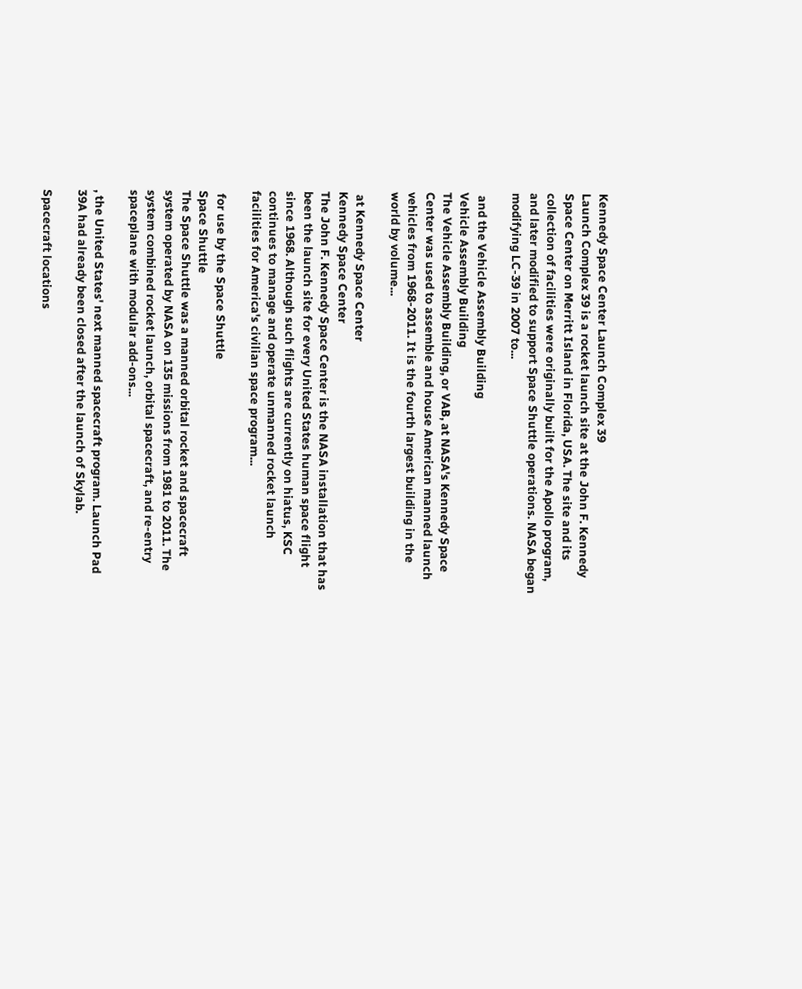Kennedy Space Center Launch Complex 39
Launch Complex 39 is a rocket launch site at the John F. Kennedy Space Center on Merritt Island in Florida, USA. The site and its collection of facilities were originally built for the Apollo program, and later modified to support Space Shuttle operations. NASA began modifying LC-39 in 2007 to...

 and the Vehicle Assembly Building
Vehicle Assembly Building
The Vehicle Assembly Building, or VAB, at NASA's Kennedy Space Center was used to assemble and house American manned launch vehicles from 1968-2011. It is the fourth largest building in the world by volume...

 at Kennedy Space Center
Kennedy Space Center
The John F. Kennedy Space Center is the NASA installation that has been the launch site for every United States human space flight since 1968. Although such flights are currently on hiatus, KSC continues to manage and operate unmanned rocket launch facilities for America's civilian space program...

 for use by the Space Shuttle
Space Shuttle
The Space Shuttle was a manned orbital rocket and spacecraft system operated by NASA on 135 missions from 1981 to 2011. The system combined rocket launch, orbital spacecraft, and re-entry spaceplane with modular add-ons...

, the United States' next manned spacecraft program. Launch Pad 39A had already been closed after the launch of Skylab.

Spacecraft locations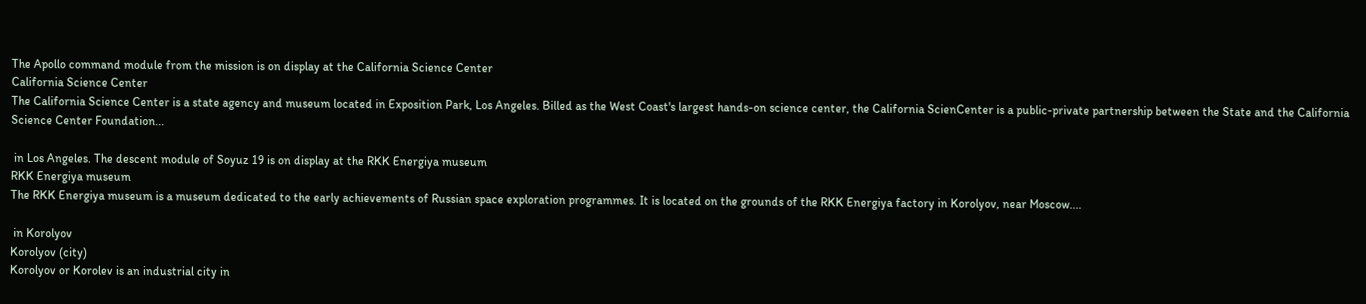The Apollo command module from the mission is on display at the California Science Center
California Science Center
The California Science Center is a state agency and museum located in Exposition Park, Los Angeles. Billed as the West Coast's largest hands-on science center, the California ScienCenter is a public-private partnership between the State and the California Science Center Foundation...

 in Los Angeles. The descent module of Soyuz 19 is on display at the RKK Energiya museum
RKK Energiya museum
The RKK Energiya museum is a museum dedicated to the early achievements of Russian space exploration programmes. It is located on the grounds of the RKK Energiya factory in Korolyov, near Moscow....

 in Korolyov
Korolyov (city)
Korolyov or Korolev is an industrial city in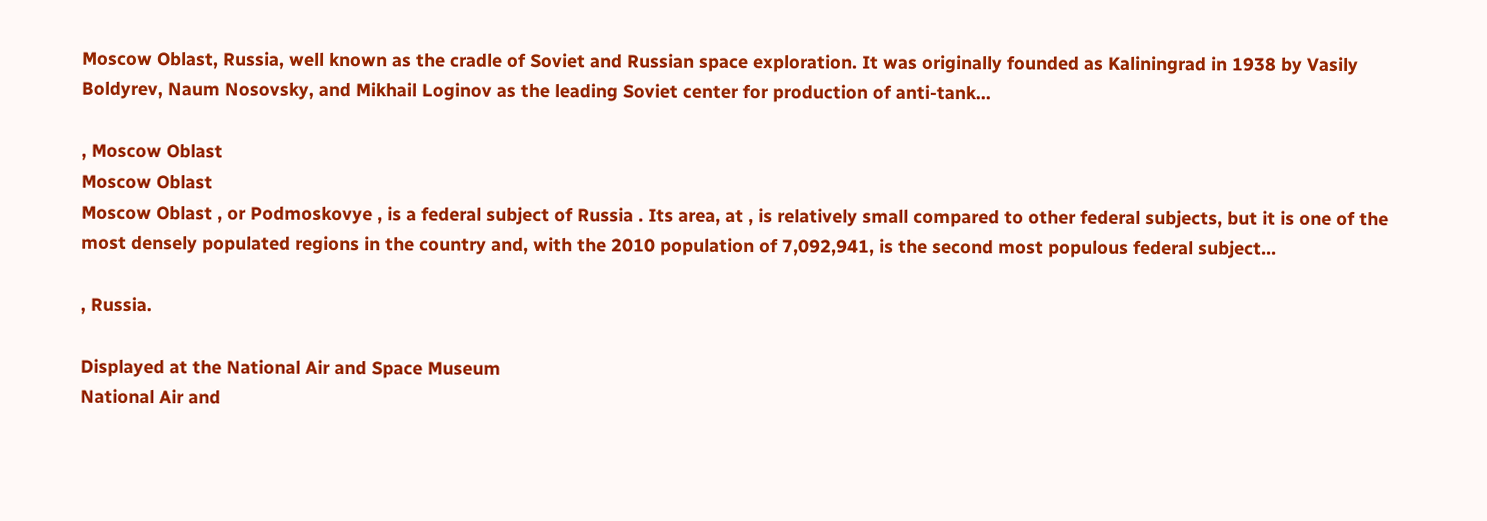Moscow Oblast, Russia, well known as the cradle of Soviet and Russian space exploration. It was originally founded as Kaliningrad in 1938 by Vasily Boldyrev, Naum Nosovsky, and Mikhail Loginov as the leading Soviet center for production of anti-tank...

, Moscow Oblast
Moscow Oblast
Moscow Oblast , or Podmoskovye , is a federal subject of Russia . Its area, at , is relatively small compared to other federal subjects, but it is one of the most densely populated regions in the country and, with the 2010 population of 7,092,941, is the second most populous federal subject...

, Russia.

Displayed at the National Air and Space Museum
National Air and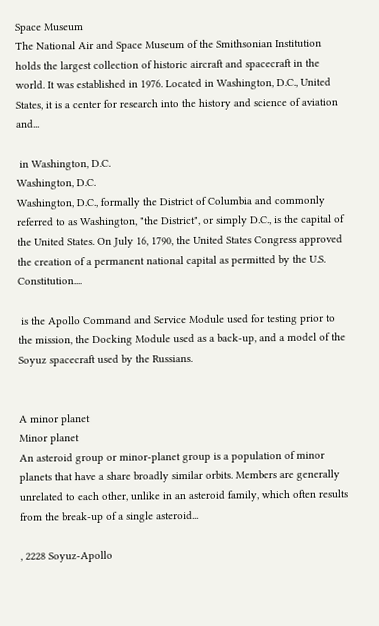Space Museum
The National Air and Space Museum of the Smithsonian Institution holds the largest collection of historic aircraft and spacecraft in the world. It was established in 1976. Located in Washington, D.C., United States, it is a center for research into the history and science of aviation and...

 in Washington, D.C.
Washington, D.C.
Washington, D.C., formally the District of Columbia and commonly referred to as Washington, "the District", or simply D.C., is the capital of the United States. On July 16, 1790, the United States Congress approved the creation of a permanent national capital as permitted by the U.S. Constitution....

 is the Apollo Command and Service Module used for testing prior to the mission, the Docking Module used as a back-up, and a model of the Soyuz spacecraft used by the Russians.


A minor planet
Minor planet
An asteroid group or minor-planet group is a population of minor planets that have a share broadly similar orbits. Members are generally unrelated to each other, unlike in an asteroid family, which often results from the break-up of a single asteroid...

, 2228 Soyuz-Apollo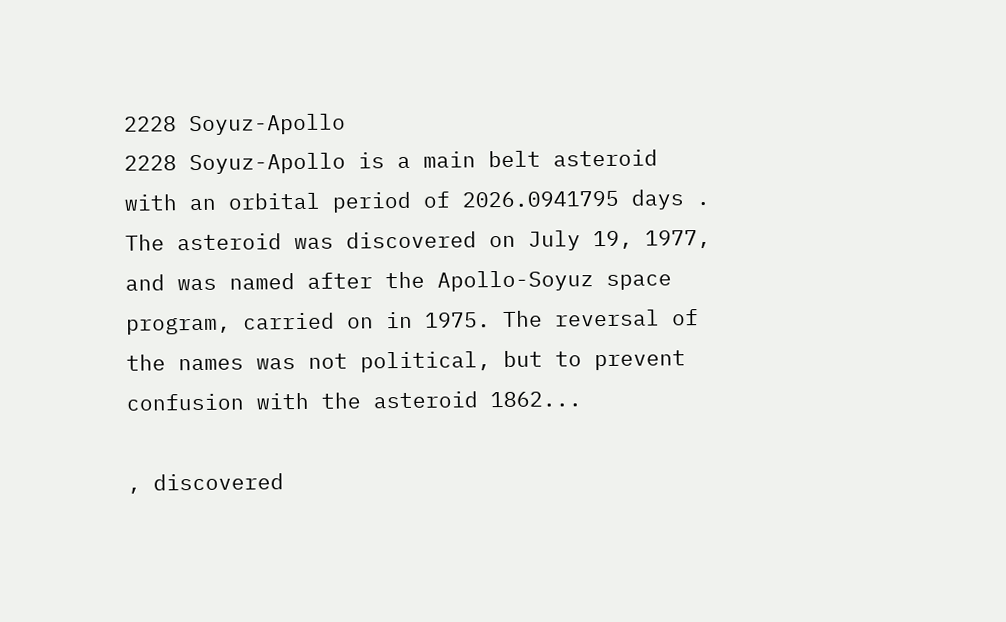2228 Soyuz-Apollo
2228 Soyuz-Apollo is a main belt asteroid with an orbital period of 2026.0941795 days . The asteroid was discovered on July 19, 1977, and was named after the Apollo-Soyuz space program, carried on in 1975. The reversal of the names was not political, but to prevent confusion with the asteroid 1862...

, discovered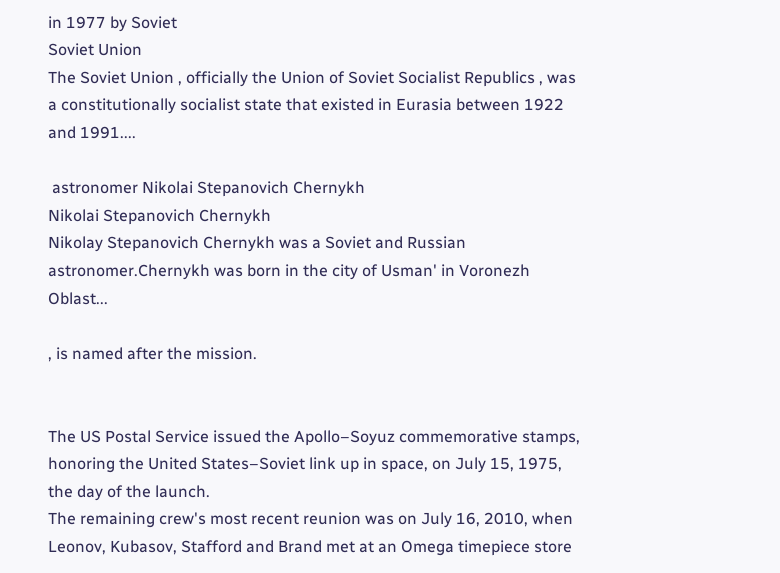in 1977 by Soviet
Soviet Union
The Soviet Union , officially the Union of Soviet Socialist Republics , was a constitutionally socialist state that existed in Eurasia between 1922 and 1991....

 astronomer Nikolai Stepanovich Chernykh
Nikolai Stepanovich Chernykh
Nikolay Stepanovich Chernykh was a Soviet and Russian astronomer.Chernykh was born in the city of Usman' in Voronezh Oblast...

, is named after the mission.


The US Postal Service issued the Apollo–Soyuz commemorative stamps, honoring the United States–Soviet link up in space, on July 15, 1975, the day of the launch.
The remaining crew's most recent reunion was on July 16, 2010, when Leonov, Kubasov, Stafford and Brand met at an Omega timepiece store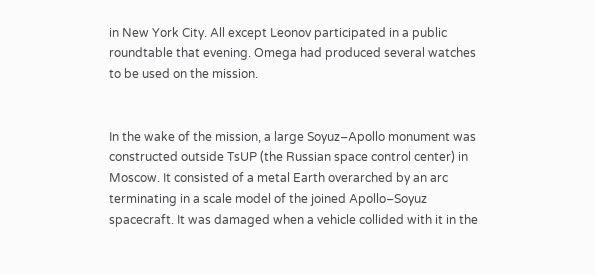in New York City. All except Leonov participated in a public roundtable that evening. Omega had produced several watches to be used on the mission.


In the wake of the mission, a large Soyuz–Apollo monument was constructed outside TsUP (the Russian space control center) in Moscow. It consisted of a metal Earth overarched by an arc terminating in a scale model of the joined Apollo–Soyuz spacecraft. It was damaged when a vehicle collided with it in the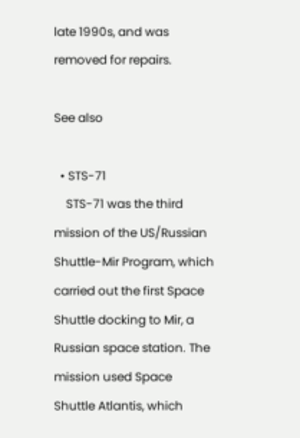late 1990s, and was removed for repairs.

See also

  • STS-71
    STS-71 was the third mission of the US/Russian Shuttle-Mir Program, which carried out the first Space Shuttle docking to Mir, a Russian space station. The mission used Space Shuttle Atlantis, which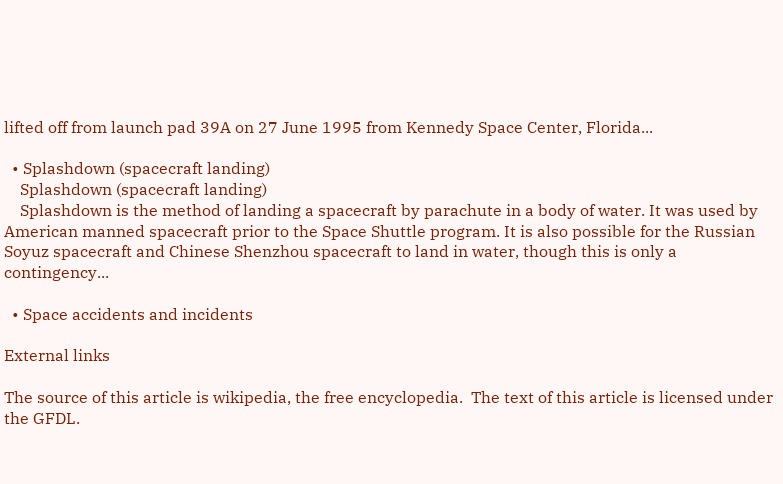lifted off from launch pad 39A on 27 June 1995 from Kennedy Space Center, Florida...

  • Splashdown (spacecraft landing)
    Splashdown (spacecraft landing)
    Splashdown is the method of landing a spacecraft by parachute in a body of water. It was used by American manned spacecraft prior to the Space Shuttle program. It is also possible for the Russian Soyuz spacecraft and Chinese Shenzhou spacecraft to land in water, though this is only a contingency...

  • Space accidents and incidents

External links

The source of this article is wikipedia, the free encyclopedia.  The text of this article is licensed under the GFDL.